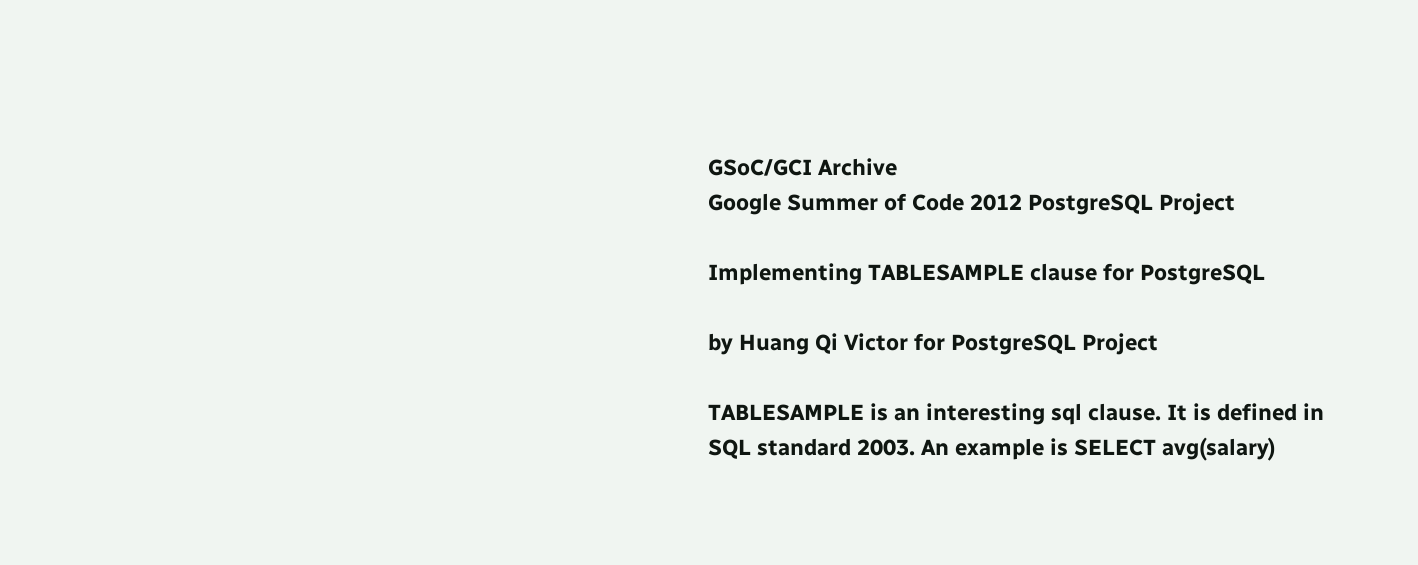GSoC/GCI Archive
Google Summer of Code 2012 PostgreSQL Project

Implementing TABLESAMPLE clause for PostgreSQL

by Huang Qi Victor for PostgreSQL Project

TABLESAMPLE is an interesting sql clause. It is defined in SQL standard 2003. An example is SELECT avg(salary)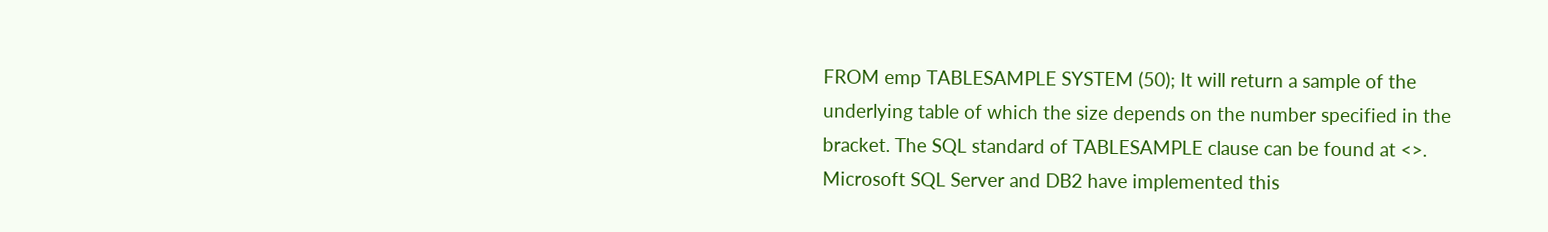FROM emp TABLESAMPLE SYSTEM (50); It will return a sample of the underlying table of which the size depends on the number specified in the bracket. The SQL standard of TABLESAMPLE clause can be found at <>. Microsoft SQL Server and DB2 have implemented this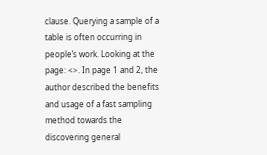clause. Querying a sample of a table is often occurring in people’s work. Looking at the page: <>. In page 1 and 2, the author described the benefits and usage of a fast sampling method towards the discovering general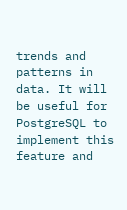trends and patterns in data. It will be useful for PostgreSQL to implement this feature and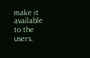make it available to the users.